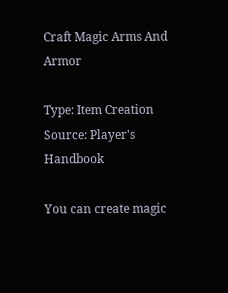Craft Magic Arms And Armor

Type: Item Creation
Source: Player's Handbook

You can create magic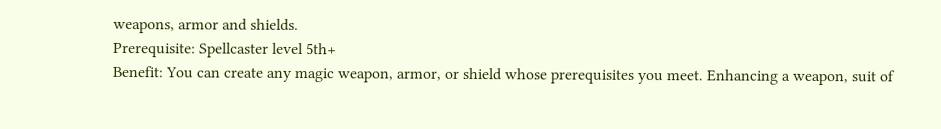weapons, armor and shields.
Prerequisite: Spellcaster level 5th+
Benefit: You can create any magic weapon, armor, or shield whose prerequisites you meet. Enhancing a weapon, suit of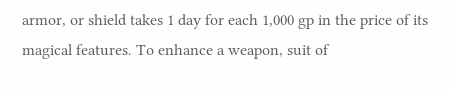armor, or shield takes 1 day for each 1,000 gp in the price of its magical features. To enhance a weapon, suit of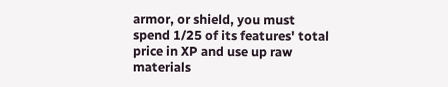armor, or shield, you must spend 1/25 of its features' total price in XP and use up raw materials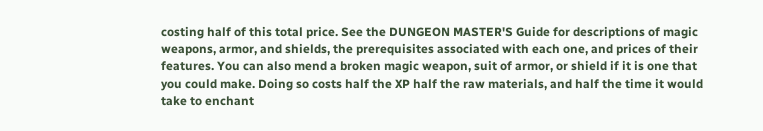costing half of this total price. See the DUNGEON MASTER'S Guide for descriptions of magic weapons, armor, and shields, the prerequisites associated with each one, and prices of their features. You can also mend a broken magic weapon, suit of armor, or shield if it is one that you could make. Doing so costs half the XP half the raw materials, and half the time it would take to enchant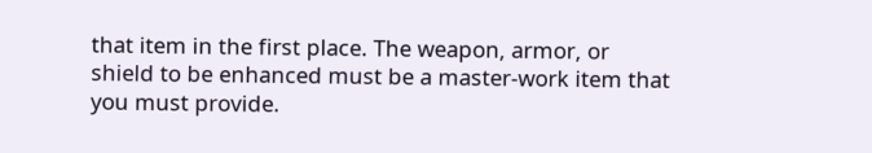that item in the first place. The weapon, armor, or shield to be enhanced must be a master-work item that you must provide.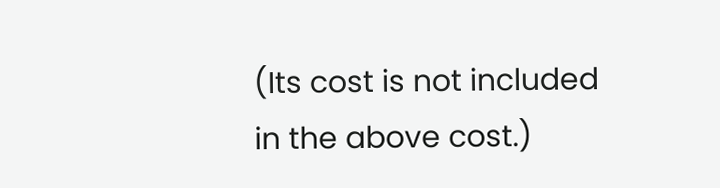(Its cost is not included in the above cost.)